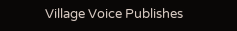Village Voice Publishes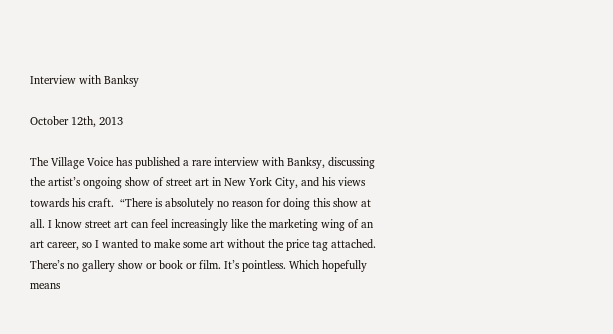Interview with Banksy

October 12th, 2013

The Village Voice has published a rare interview with Banksy, discussing the artist’s ongoing show of street art in New York City, and his views towards his craft.  “There is absolutely no reason for doing this show at all. I know street art can feel increasingly like the marketing wing of an art career, so I wanted to make some art without the price tag attached. There’s no gallery show or book or film. It’s pointless. Which hopefully means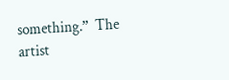something.”  The artist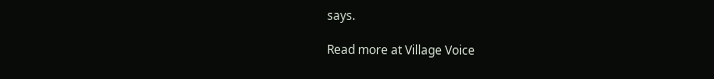says.

Read more at Village Voice